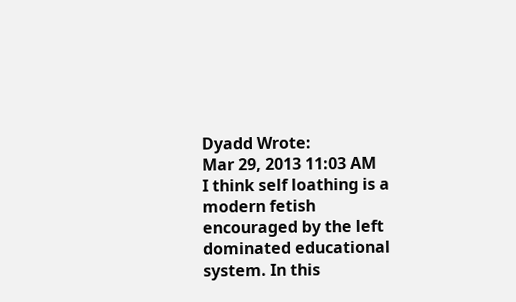Dyadd Wrote:
Mar 29, 2013 11:03 AM
I think self loathing is a modern fetish encouraged by the left dominated educational system. In this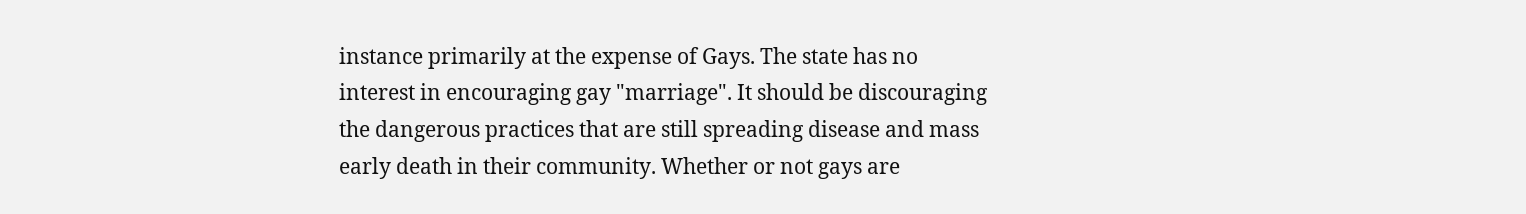instance primarily at the expense of Gays. The state has no interest in encouraging gay "marriage". It should be discouraging the dangerous practices that are still spreading disease and mass early death in their community. Whether or not gays are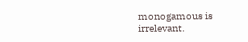monogamous is irrelevant.